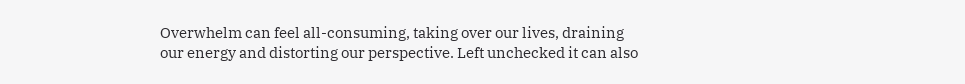Overwhelm can feel all-consuming, taking over our lives, draining our energy and distorting our perspective. Left unchecked it can also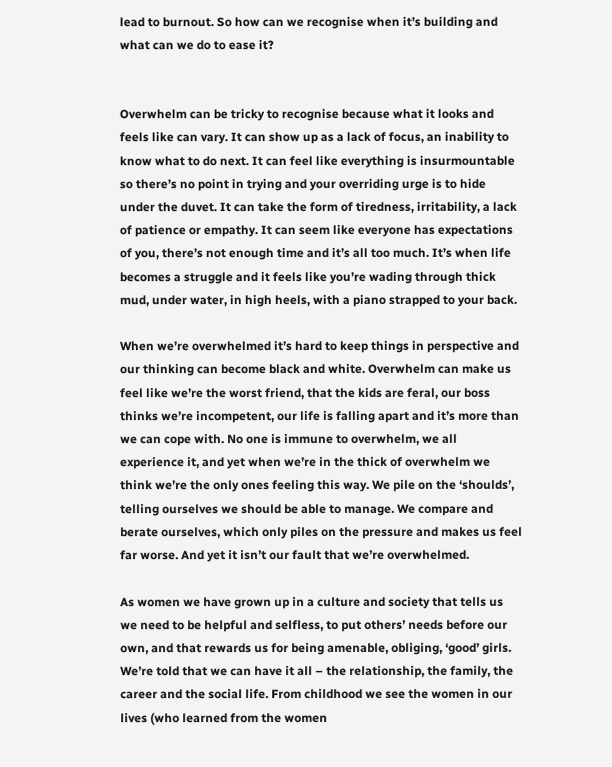lead to burnout. So how can we recognise when it’s building and what can we do to ease it?


Overwhelm can be tricky to recognise because what it looks and feels like can vary. It can show up as a lack of focus, an inability to know what to do next. It can feel like everything is insurmountable so there’s no point in trying and your overriding urge is to hide under the duvet. It can take the form of tiredness, irritability, a lack of patience or empathy. It can seem like everyone has expectations of you, there’s not enough time and it’s all too much. It’s when life becomes a struggle and it feels like you’re wading through thick mud, under water, in high heels, with a piano strapped to your back.

When we’re overwhelmed it’s hard to keep things in perspective and our thinking can become black and white. Overwhelm can make us feel like we’re the worst friend, that the kids are feral, our boss thinks we’re incompetent, our life is falling apart and it’s more than we can cope with. No one is immune to overwhelm, we all experience it, and yet when we’re in the thick of overwhelm we think we’re the only ones feeling this way. We pile on the ‘shoulds’, telling ourselves we should be able to manage. We compare and berate ourselves, which only piles on the pressure and makes us feel far worse. And yet it isn’t our fault that we’re overwhelmed.

As women we have grown up in a culture and society that tells us we need to be helpful and selfless, to put others’ needs before our own, and that rewards us for being amenable, obliging, ‘good’ girls. We’re told that we can have it all – the relationship, the family, the career and the social life. From childhood we see the women in our lives (who learned from the women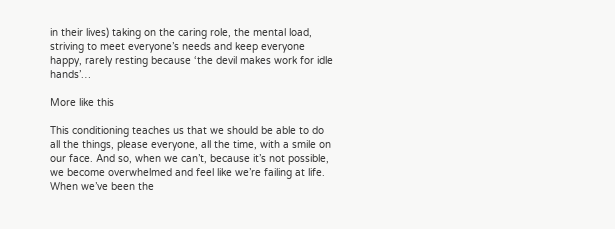in their lives) taking on the caring role, the mental load, striving to meet everyone’s needs and keep everyone happy, rarely resting because ‘the devil makes work for idle hands’…

More like this

This conditioning teaches us that we should be able to do all the things, please everyone, all the time, with a smile on our face. And so, when we can’t, because it’s not possible, we become overwhelmed and feel like we’re failing at life. When we’ve been the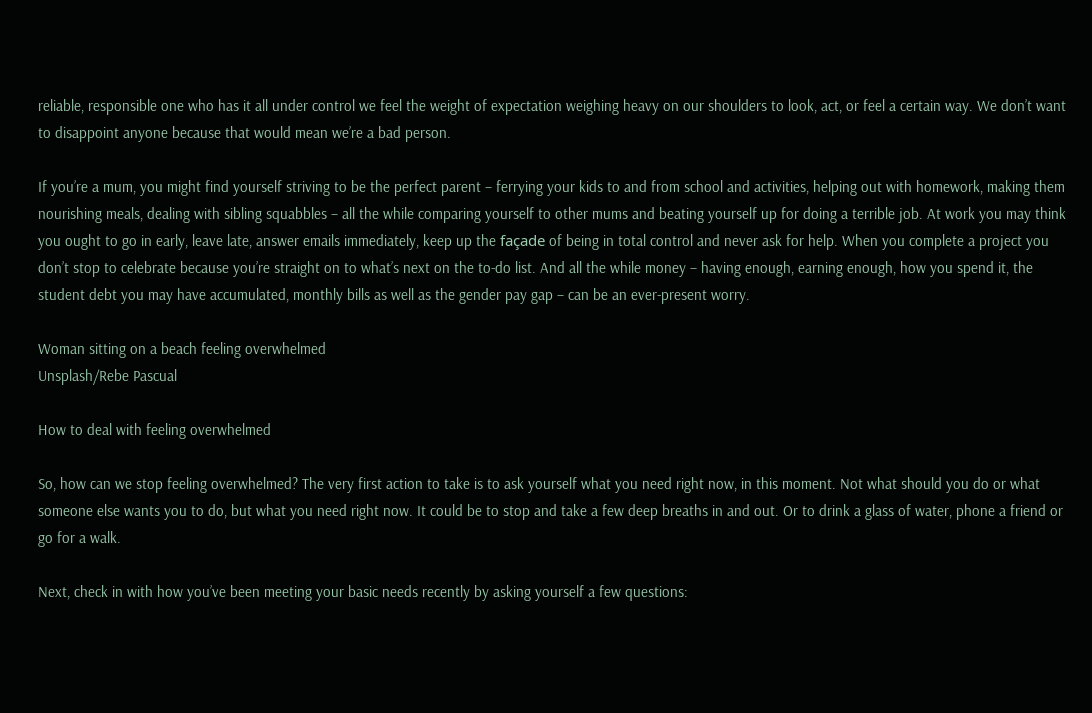reliable, responsible one who has it all under control we feel the weight of expectation weighing heavy on our shoulders to look, act, or feel a certain way. We don’t want to disappoint anyone because that would mean we’re a bad person.

If you’re a mum, you might find yourself striving to be the perfect parent – ferrying your kids to and from school and activities, helping out with homework, making them nourishing meals, dealing with sibling squabbles – all the while comparing yourself to other mums and beating yourself up for doing a terrible job. At work you may think you ought to go in early, leave late, answer emails immediately, keep up the façade of being in total control and never ask for help. When you complete a project you don’t stop to celebrate because you’re straight on to what’s next on the to-do list. And all the while money – having enough, earning enough, how you spend it, the student debt you may have accumulated, monthly bills as well as the gender pay gap – can be an ever-present worry.

Woman sitting on a beach feeling overwhelmed
Unsplash/Rebe Pascual

How to deal with feeling overwhelmed

So, how can we stop feeling overwhelmed? The very first action to take is to ask yourself what you need right now, in this moment. Not what should you do or what someone else wants you to do, but what you need right now. It could be to stop and take a few deep breaths in and out. Or to drink a glass of water, phone a friend or go for a walk.

Next, check in with how you’ve been meeting your basic needs recently by asking yourself a few questions: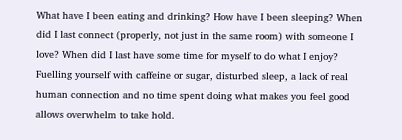What have I been eating and drinking? How have I been sleeping? When did I last connect (properly, not just in the same room) with someone I love? When did I last have some time for myself to do what I enjoy? Fuelling yourself with caffeine or sugar, disturbed sleep, a lack of real human connection and no time spent doing what makes you feel good allows overwhelm to take hold.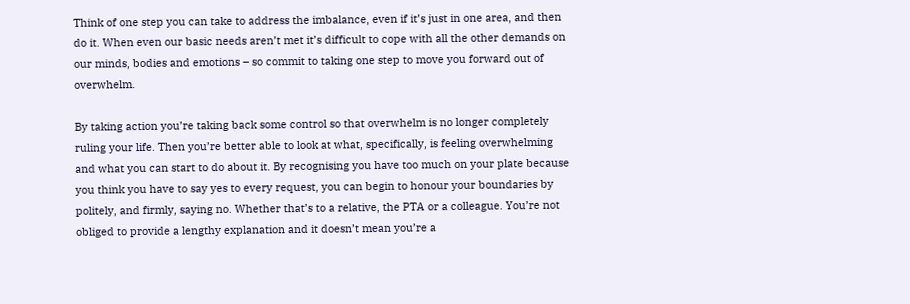Think of one step you can take to address the imbalance, even if it’s just in one area, and then do it. When even our basic needs aren’t met it’s difficult to cope with all the other demands on our minds, bodies and emotions – so commit to taking one step to move you forward out of overwhelm.

By taking action you’re taking back some control so that overwhelm is no longer completely ruling your life. Then you’re better able to look at what, specifically, is feeling overwhelming and what you can start to do about it. By recognising you have too much on your plate because you think you have to say yes to every request, you can begin to honour your boundaries by politely, and firmly, saying no. Whether that’s to a relative, the PTA or a colleague. You’re not obliged to provide a lengthy explanation and it doesn’t mean you’re a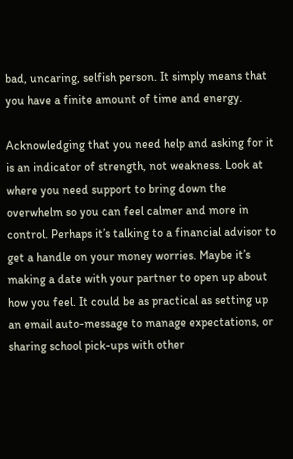bad, uncaring, selfish person. It simply means that you have a finite amount of time and energy.

Acknowledging that you need help and asking for it is an indicator of strength, not weakness. Look at where you need support to bring down the overwhelm so you can feel calmer and more in control. Perhaps it’s talking to a financial advisor to get a handle on your money worries. Maybe it’s making a date with your partner to open up about how you feel. It could be as practical as setting up an email auto-message to manage expectations, or sharing school pick-ups with other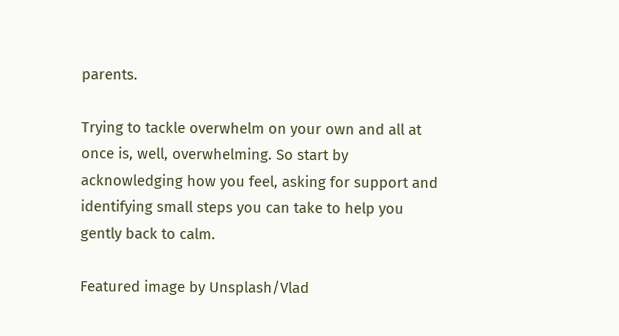parents.

Trying to tackle overwhelm on your own and all at once is, well, overwhelming. So start by acknowledging how you feel, asking for support and identifying small steps you can take to help you gently back to calm.

Featured image by Unsplash/Vlad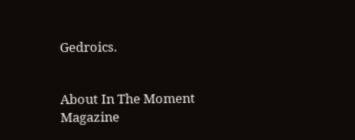Gedroics.


About In The Moment Magazine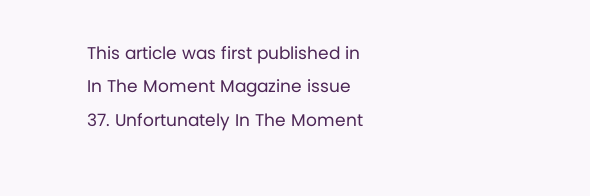This article was first published in In The Moment Magazine issue 37. Unfortunately In The Moment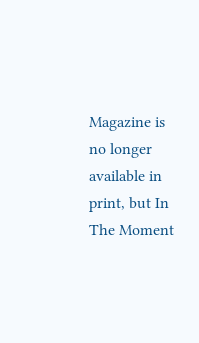Magazine is no longer available in print, but In The Moment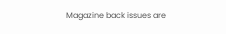Magazine back issues are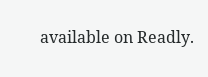available on Readly.